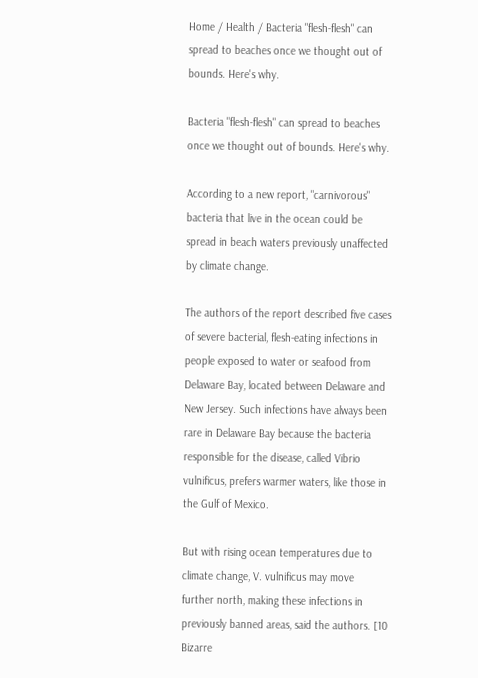Home / Health / Bacteria "flesh-flesh" can spread to beaches once we thought out of bounds. Here's why.

Bacteria "flesh-flesh" can spread to beaches once we thought out of bounds. Here's why.

According to a new report, "carnivorous" bacteria that live in the ocean could be spread in beach waters previously unaffected by climate change.

The authors of the report described five cases of severe bacterial, flesh-eating infections in people exposed to water or seafood from Delaware Bay, located between Delaware and New Jersey. Such infections have always been rare in Delaware Bay because the bacteria responsible for the disease, called Vibrio vulnificus, prefers warmer waters, like those in the Gulf of Mexico.

But with rising ocean temperatures due to climate change, V. vulnificus may move further north, making these infections in previously banned areas, said the authors. [10 Bizarre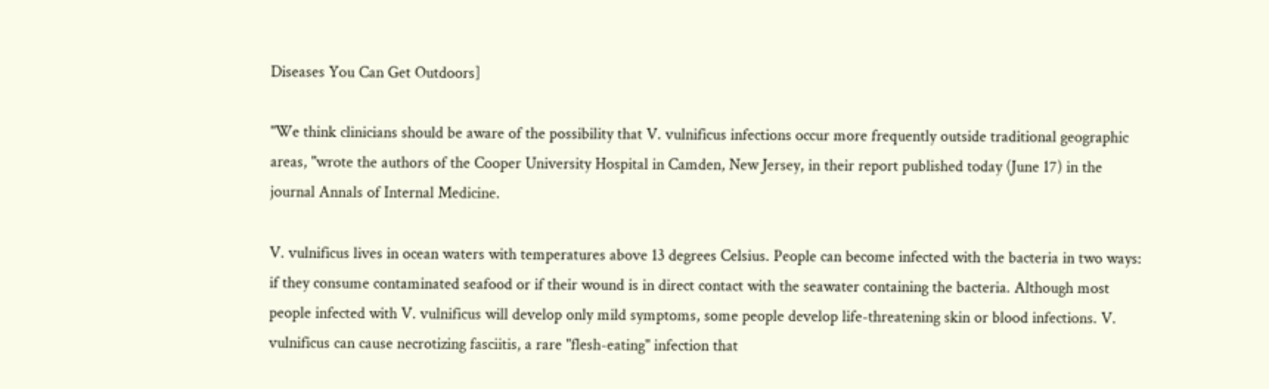Diseases You Can Get Outdoors]

"We think clinicians should be aware of the possibility that V. vulnificus infections occur more frequently outside traditional geographic areas, "wrote the authors of the Cooper University Hospital in Camden, New Jersey, in their report published today (June 17) in the journal Annals of Internal Medicine.

V. vulnificus lives in ocean waters with temperatures above 13 degrees Celsius. People can become infected with the bacteria in two ways: if they consume contaminated seafood or if their wound is in direct contact with the seawater containing the bacteria. Although most people infected with V. vulnificus will develop only mild symptoms, some people develop life-threatening skin or blood infections. V. vulnificus can cause necrotizing fasciitis, a rare "flesh-eating" infection that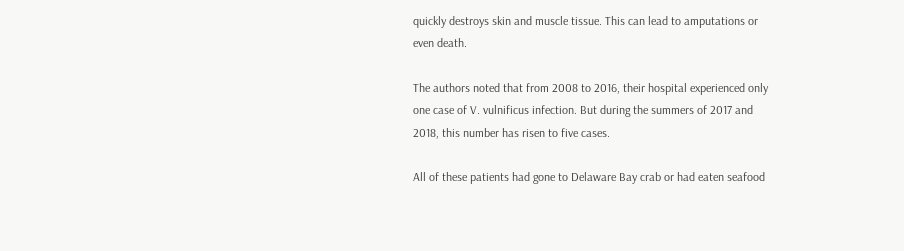quickly destroys skin and muscle tissue. This can lead to amputations or even death.

The authors noted that from 2008 to 2016, their hospital experienced only one case of V. vulnificus infection. But during the summers of 2017 and 2018, this number has risen to five cases.

All of these patients had gone to Delaware Bay crab or had eaten seafood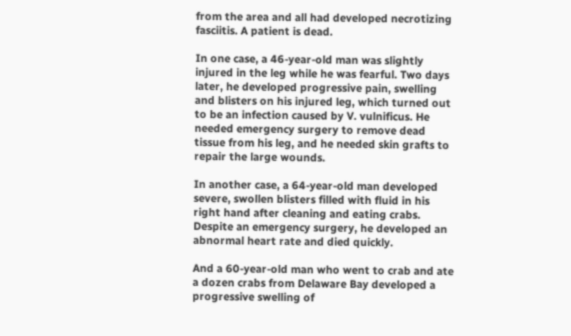from the area and all had developed necrotizing fasciitis. A patient is dead.

In one case, a 46-year-old man was slightly injured in the leg while he was fearful. Two days later, he developed progressive pain, swelling and blisters on his injured leg, which turned out to be an infection caused by V. vulnificus. He needed emergency surgery to remove dead tissue from his leg, and he needed skin grafts to repair the large wounds.

In another case, a 64-year-old man developed severe, swollen blisters filled with fluid in his right hand after cleaning and eating crabs. Despite an emergency surgery, he developed an abnormal heart rate and died quickly.

And a 60-year-old man who went to crab and ate a dozen crabs from Delaware Bay developed a progressive swelling of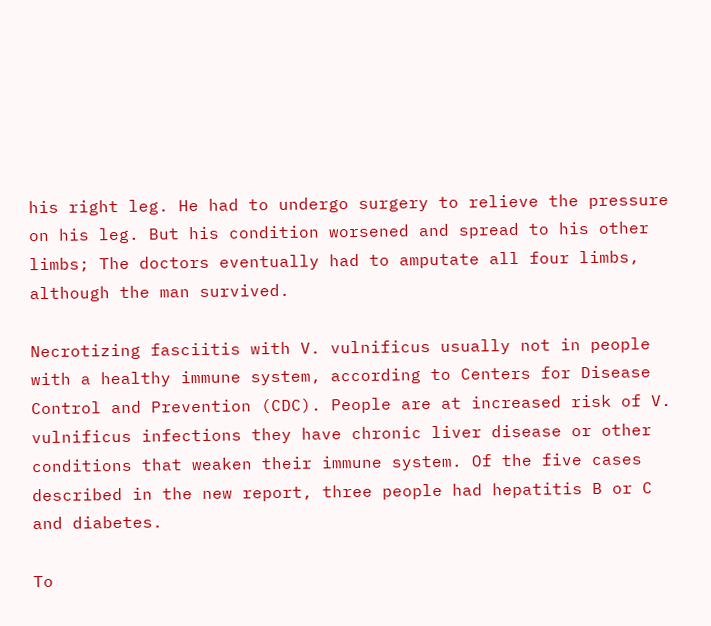his right leg. He had to undergo surgery to relieve the pressure on his leg. But his condition worsened and spread to his other limbs; The doctors eventually had to amputate all four limbs, although the man survived.

Necrotizing fasciitis with V. vulnificus usually not in people with a healthy immune system, according to Centers for Disease Control and Prevention (CDC). People are at increased risk of V. vulnificus infections they have chronic liver disease or other conditions that weaken their immune system. Of the five cases described in the new report, three people had hepatitis B or C and diabetes.

To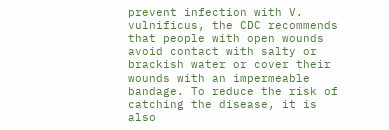prevent infection with V. vulnificus, the CDC recommends that people with open wounds avoid contact with salty or brackish water or cover their wounds with an impermeable bandage. To reduce the risk of catching the disease, it is also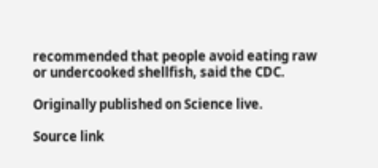recommended that people avoid eating raw or undercooked shellfish, said the CDC.

Originally published on Science live.

Source link